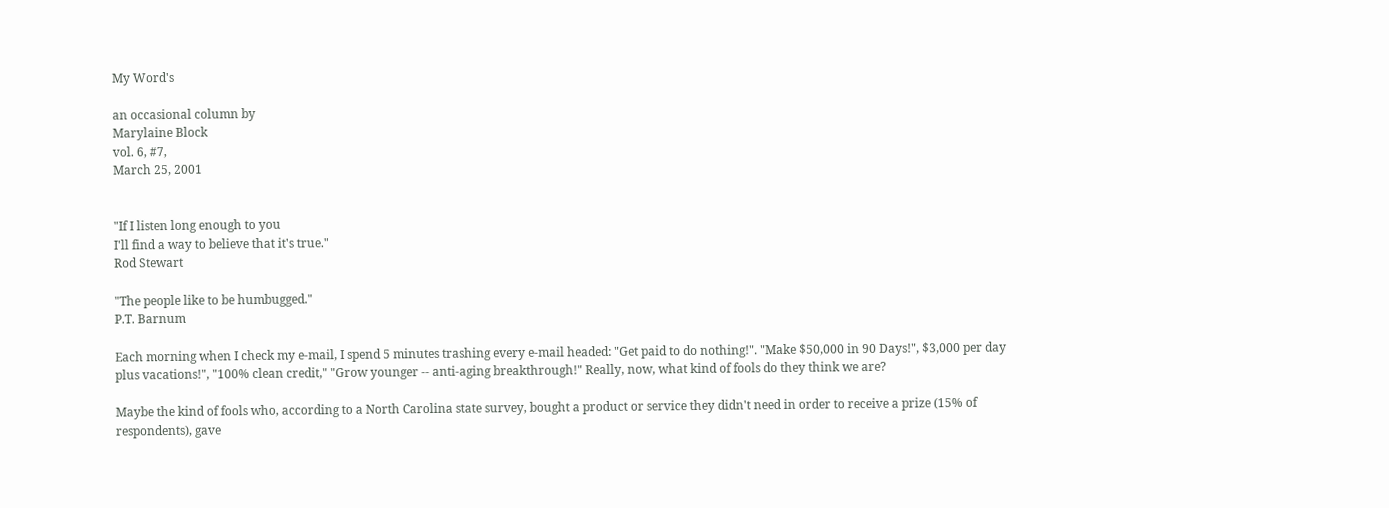My Word's

an occasional column by
Marylaine Block
vol. 6, #7,
March 25, 2001


"If I listen long enough to you
I'll find a way to believe that it's true."
Rod Stewart

"The people like to be humbugged."
P.T. Barnum

Each morning when I check my e-mail, I spend 5 minutes trashing every e-mail headed: "Get paid to do nothing!". "Make $50,000 in 90 Days!", $3,000 per day plus vacations!", "100% clean credit," "Grow younger -- anti-aging breakthrough!" Really, now, what kind of fools do they think we are?

Maybe the kind of fools who, according to a North Carolina state survey, bought a product or service they didn't need in order to receive a prize (15% of respondents), gave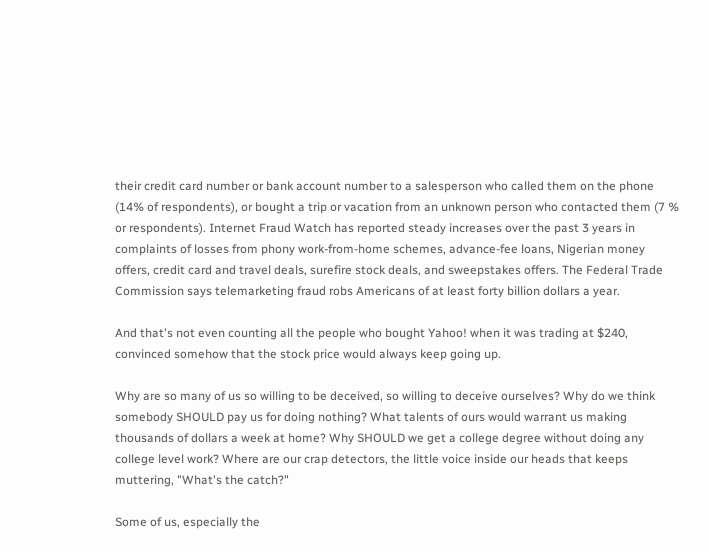their credit card number or bank account number to a salesperson who called them on the phone (14% of respondents), or bought a trip or vacation from an unknown person who contacted them (7 % or respondents). Internet Fraud Watch has reported steady increases over the past 3 years in complaints of losses from phony work-from-home schemes, advance-fee loans, Nigerian money offers, credit card and travel deals, surefire stock deals, and sweepstakes offers. The Federal Trade Commission says telemarketing fraud robs Americans of at least forty billion dollars a year.

And that's not even counting all the people who bought Yahoo! when it was trading at $240, convinced somehow that the stock price would always keep going up.

Why are so many of us so willing to be deceived, so willing to deceive ourselves? Why do we think somebody SHOULD pay us for doing nothing? What talents of ours would warrant us making thousands of dollars a week at home? Why SHOULD we get a college degree without doing any college level work? Where are our crap detectors, the little voice inside our heads that keeps muttering, "What's the catch?"

Some of us, especially the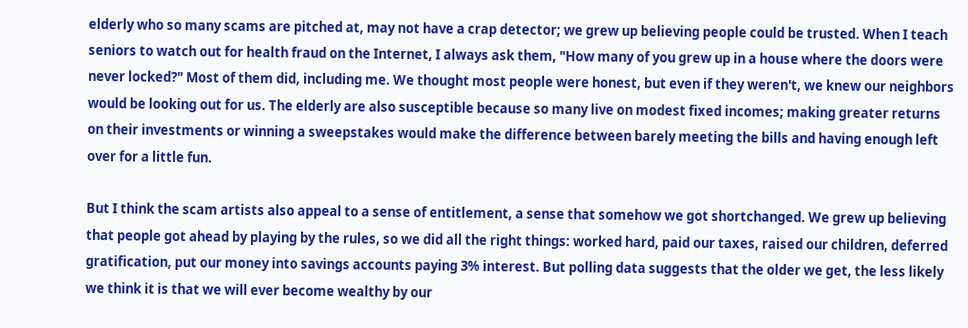elderly who so many scams are pitched at, may not have a crap detector; we grew up believing people could be trusted. When I teach seniors to watch out for health fraud on the Internet, I always ask them, "How many of you grew up in a house where the doors were never locked?" Most of them did, including me. We thought most people were honest, but even if they weren't, we knew our neighbors would be looking out for us. The elderly are also susceptible because so many live on modest fixed incomes; making greater returns on their investments or winning a sweepstakes would make the difference between barely meeting the bills and having enough left over for a little fun.

But I think the scam artists also appeal to a sense of entitlement, a sense that somehow we got shortchanged. We grew up believing that people got ahead by playing by the rules, so we did all the right things: worked hard, paid our taxes, raised our children, deferred gratification, put our money into savings accounts paying 3% interest. But polling data suggests that the older we get, the less likely we think it is that we will ever become wealthy by our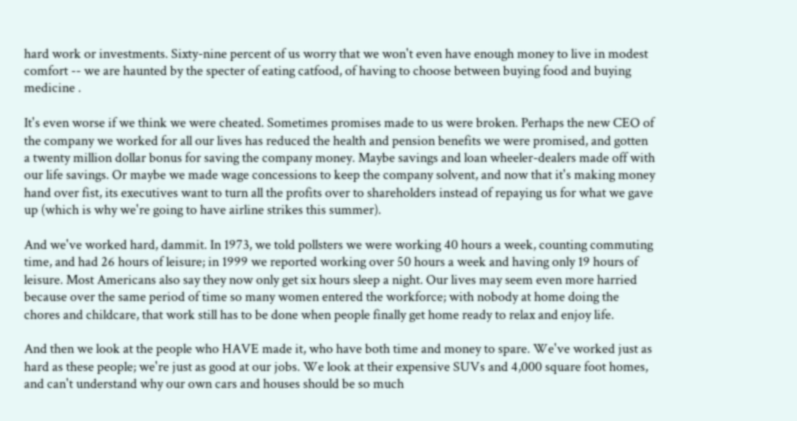hard work or investments. Sixty-nine percent of us worry that we won't even have enough money to live in modest comfort -- we are haunted by the specter of eating catfood, of having to choose between buying food and buying medicine .

It's even worse if we think we were cheated. Sometimes promises made to us were broken. Perhaps the new CEO of the company we worked for all our lives has reduced the health and pension benefits we were promised, and gotten a twenty million dollar bonus for saving the company money. Maybe savings and loan wheeler-dealers made off with our life savings. Or maybe we made wage concessions to keep the company solvent, and now that it's making money hand over fist, its executives want to turn all the profits over to shareholders instead of repaying us for what we gave up (which is why we're going to have airline strikes this summer).

And we've worked hard, dammit. In 1973, we told pollsters we were working 40 hours a week, counting commuting time, and had 26 hours of leisure; in 1999 we reported working over 50 hours a week and having only 19 hours of leisure. Most Americans also say they now only get six hours sleep a night. Our lives may seem even more harried because over the same period of time so many women entered the workforce; with nobody at home doing the chores and childcare, that work still has to be done when people finally get home ready to relax and enjoy life.

And then we look at the people who HAVE made it, who have both time and money to spare. We've worked just as hard as these people; we're just as good at our jobs. We look at their expensive SUVs and 4,000 square foot homes, and can't understand why our own cars and houses should be so much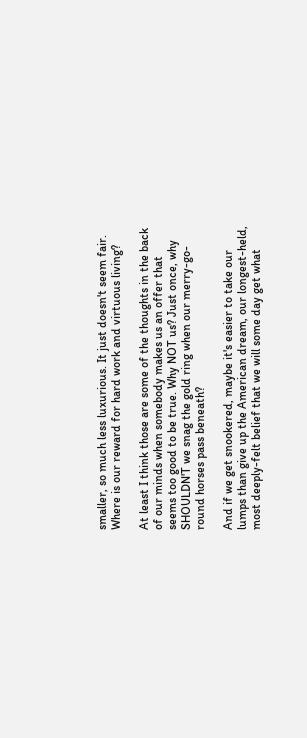smaller, so much less luxurious. It just doesn't seem fair. Where is our reward for hard work and virtuous living?

At least I think those are some of the thoughts in the back of our minds when somebody makes us an offer that seems too good to be true. Why NOT us? Just once, why SHOULDN'T we snag the gold ring when our merry-go-round horses pass beneath?

And if we get snookered, maybe it's easier to take our lumps than give up the American dream, our longest-held, most deeply-felt belief that we will some day get what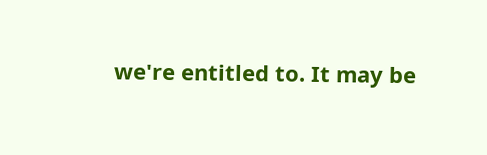we're entitled to. It may be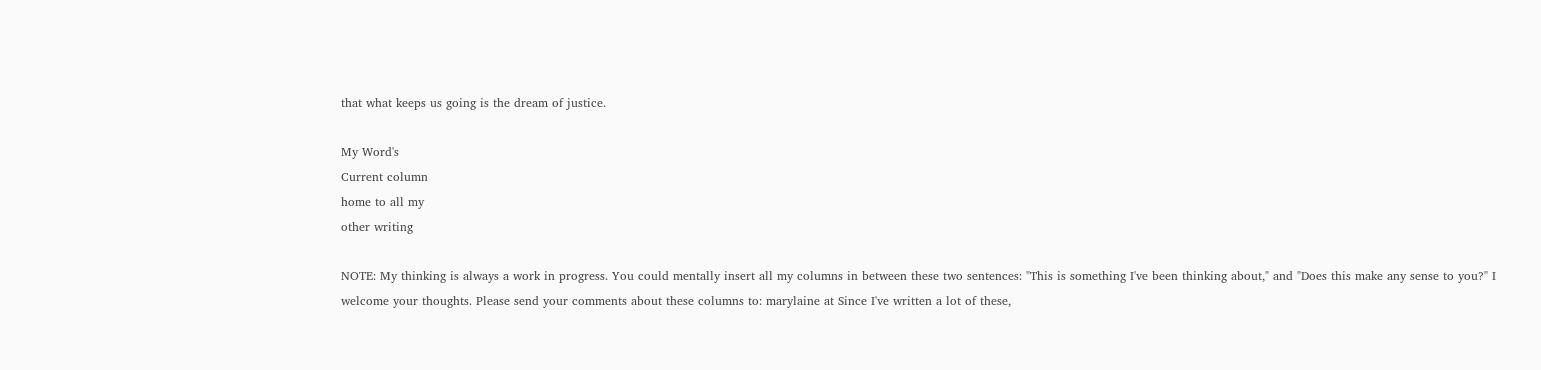that what keeps us going is the dream of justice.

My Word's
Current column
home to all my
other writing

NOTE: My thinking is always a work in progress. You could mentally insert all my columns in between these two sentences: "This is something I've been thinking about," and "Does this make any sense to you?" I welcome your thoughts. Please send your comments about these columns to: marylaine at Since I've written a lot of these,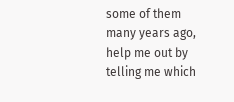some of them many years ago, help me out by telling me which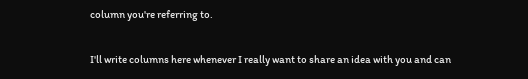column you're referring to.

I'll write columns here whenever I really want to share an idea with you and can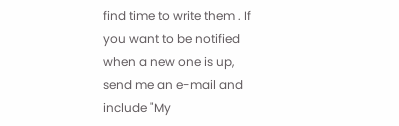find time to write them . If you want to be notified when a new one is up, send me an e-mail and include "My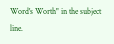Word's Worth" in the subject line.